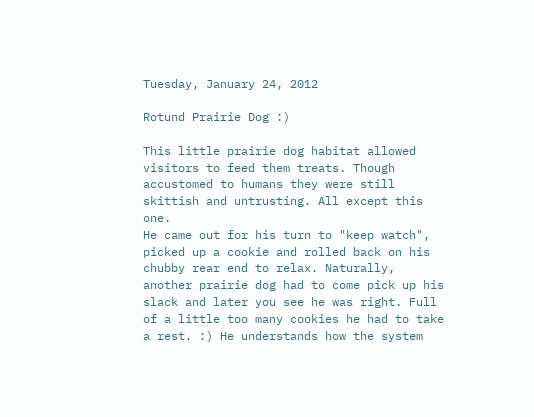Tuesday, January 24, 2012

Rotund Prairie Dog :)

This little prairie dog habitat allowed visitors to feed them treats. Though accustomed to humans they were still skittish and untrusting. All except this one.
He came out for his turn to "keep watch", picked up a cookie and rolled back on his chubby rear end to relax. Naturally, another prairie dog had to come pick up his slack and later you see he was right. Full of a little too many cookies he had to take a rest. :) He understands how the system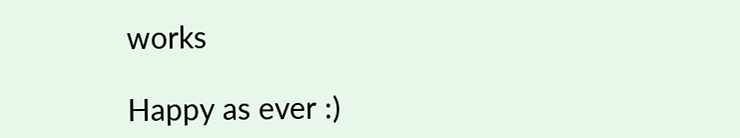works

Happy as ever :)